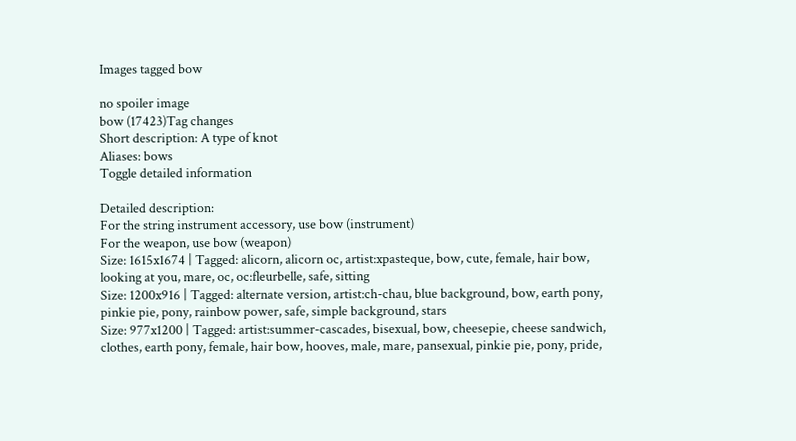Images tagged bow

no spoiler image
bow (17423)Tag changes
Short description: A type of knot
Aliases: bows
Toggle detailed information

Detailed description:
For the string instrument accessory, use bow (instrument)
For the weapon, use bow (weapon)
Size: 1615x1674 | Tagged: alicorn, alicorn oc, artist:xpasteque, bow, cute, female, hair bow, looking at you, mare, oc, oc:fleurbelle, safe, sitting
Size: 1200x916 | Tagged: alternate version, artist:ch-chau, blue background, bow, earth pony, pinkie pie, pony, rainbow power, safe, simple background, stars
Size: 977x1200 | Tagged: artist:summer-cascades, bisexual, bow, cheesepie, cheese sandwich, clothes, earth pony, female, hair bow, hooves, male, mare, pansexual, pinkie pie, pony, pride,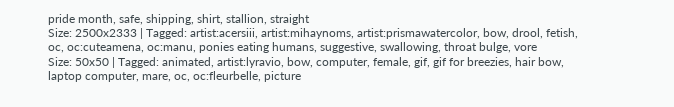pride month, safe, shipping, shirt, stallion, straight
Size: 2500x2333 | Tagged: artist:acersiii, artist:mihaynoms, artist:prismawatercolor, bow, drool, fetish, oc, oc:cuteamena, oc:manu, ponies eating humans, suggestive, swallowing, throat bulge, vore
Size: 50x50 | Tagged: animated, artist:lyravio, bow, computer, female, gif, gif for breezies, hair bow, laptop computer, mare, oc, oc:fleurbelle, picture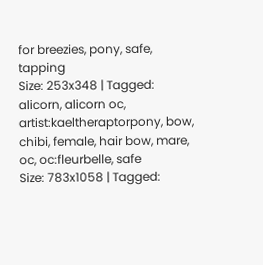for breezies, pony, safe, tapping
Size: 253x348 | Tagged: alicorn, alicorn oc, artist:kaeltheraptorpony, bow, chibi, female, hair bow, mare, oc, oc:fleurbelle, safe
Size: 783x1058 | Tagged: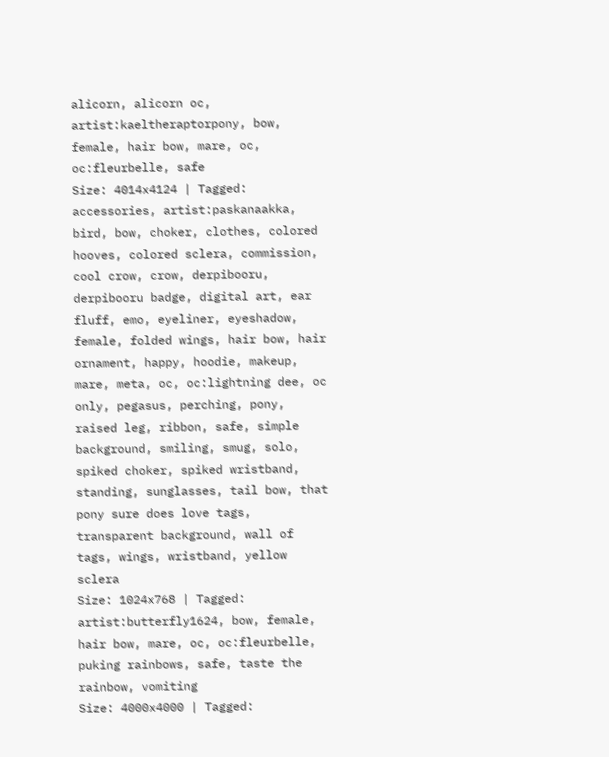alicorn, alicorn oc, artist:kaeltheraptorpony, bow, female, hair bow, mare, oc, oc:fleurbelle, safe
Size: 4014x4124 | Tagged: accessories, artist:paskanaakka, bird, bow, choker, clothes, colored hooves, colored sclera, commission, cool crow, crow, derpibooru, derpibooru badge, digital art, ear fluff, emo, eyeliner, eyeshadow, female, folded wings, hair bow, hair ornament, happy, hoodie, makeup, mare, meta, oc, oc:lightning dee, oc only, pegasus, perching, pony, raised leg, ribbon, safe, simple background, smiling, smug, solo, spiked choker, spiked wristband, standing, sunglasses, tail bow, that pony sure does love tags, transparent background, wall of tags, wings, wristband, yellow sclera
Size: 1024x768 | Tagged: artist:butterfly1624, bow, female, hair bow, mare, oc, oc:fleurbelle, puking rainbows, safe, taste the rainbow, vomiting
Size: 4000x4000 | Tagged: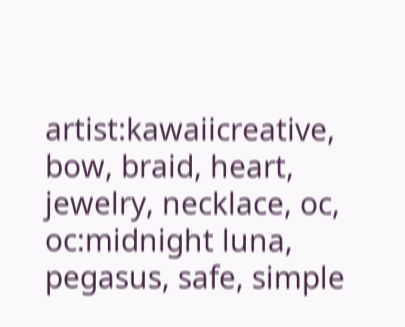artist:kawaiicreative, bow, braid, heart, jewelry, necklace, oc, oc:midnight luna, pegasus, safe, simple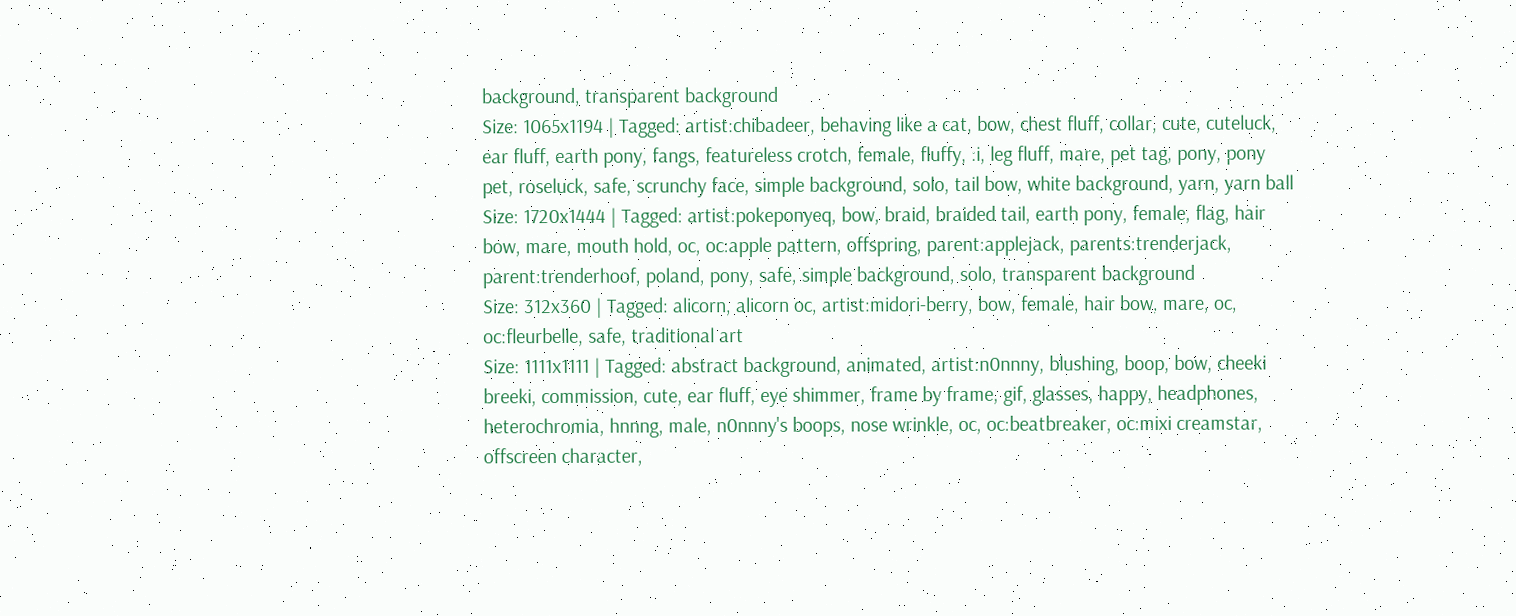background, transparent background
Size: 1065x1194 | Tagged: artist:chibadeer, behaving like a cat, bow, chest fluff, collar, cute, cuteluck, ear fluff, earth pony, fangs, featureless crotch, female, fluffy, :i, leg fluff, mare, pet tag, pony, pony pet, roseluck, safe, scrunchy face, simple background, solo, tail bow, white background, yarn, yarn ball
Size: 1720x1444 | Tagged: artist:pokeponyeq, bow, braid, braided tail, earth pony, female, flag, hair bow, mare, mouth hold, oc, oc:apple pattern, offspring, parent:applejack, parents:trenderjack, parent:trenderhoof, poland, pony, safe, simple background, solo, transparent background
Size: 312x360 | Tagged: alicorn, alicorn oc, artist:midori-berry, bow, female, hair bow, mare, oc, oc:fleurbelle, safe, traditional art
Size: 1111x1111 | Tagged: abstract background, animated, artist:n0nnny, blushing, boop, bow, cheeki breeki, commission, cute, ear fluff, eye shimmer, frame by frame, gif, glasses, happy, headphones, heterochromia, hnnng, male, n0nnny's boops, nose wrinkle, oc, oc:beatbreaker, oc:mixi creamstar, offscreen character,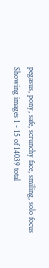pegasus, pony, safe, scrunchy face, smiling, solo focus
Showing images 1 - 15 of 14039 total